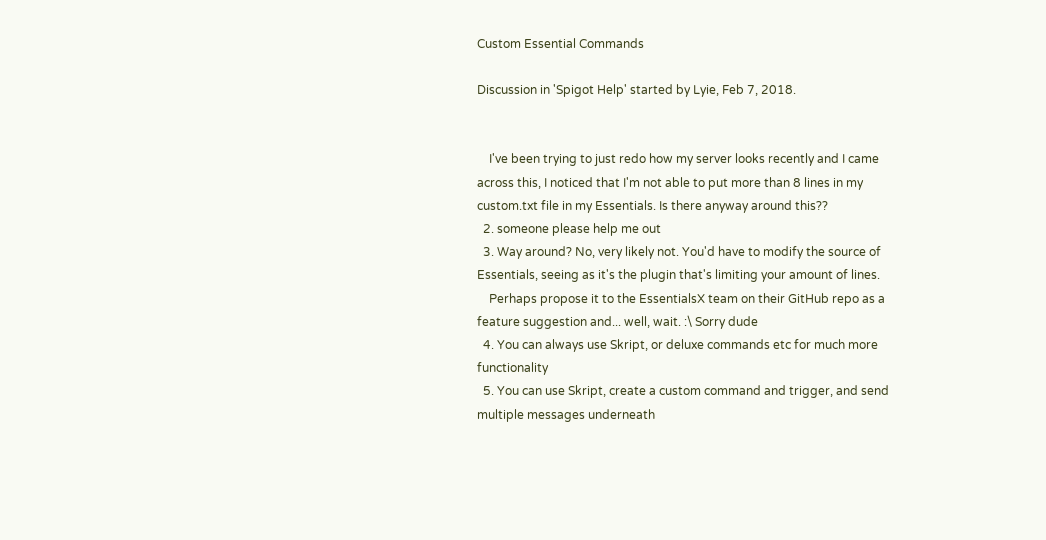Custom Essential Commands

Discussion in 'Spigot Help' started by Lyie, Feb 7, 2018.


    I've been trying to just redo how my server looks recently and I came across this, I noticed that I'm not able to put more than 8 lines in my custom.txt file in my Essentials. Is there anyway around this??
  2. someone please help me out
  3. Way around? No, very likely not. You'd have to modify the source of Essentials, seeing as it's the plugin that's limiting your amount of lines.
    Perhaps propose it to the EssentialsX team on their GitHub repo as a feature suggestion and... well, wait. :\ Sorry dude
  4. You can always use Skript, or deluxe commands etc for much more functionality
  5. You can use Skript, create a custom command and trigger, and send multiple messages underneath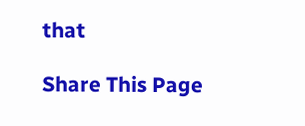that

Share This Page